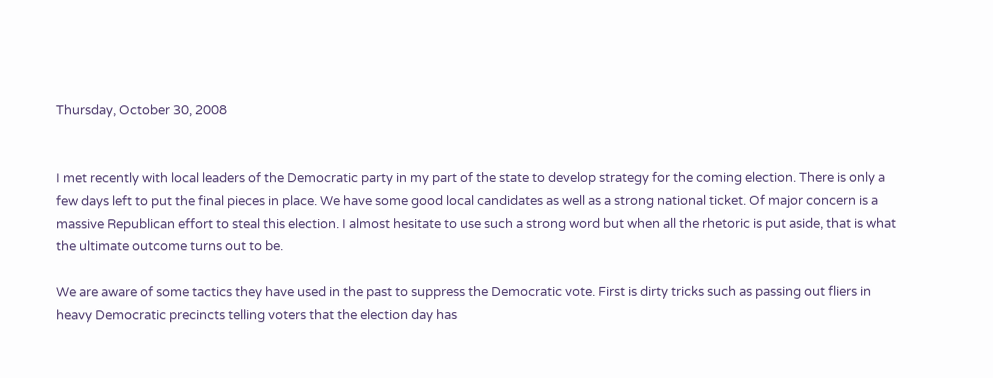Thursday, October 30, 2008


I met recently with local leaders of the Democratic party in my part of the state to develop strategy for the coming election. There is only a few days left to put the final pieces in place. We have some good local candidates as well as a strong national ticket. Of major concern is a massive Republican effort to steal this election. I almost hesitate to use such a strong word but when all the rhetoric is put aside, that is what the ultimate outcome turns out to be.

We are aware of some tactics they have used in the past to suppress the Democratic vote. First is dirty tricks such as passing out fliers in heavy Democratic precincts telling voters that the election day has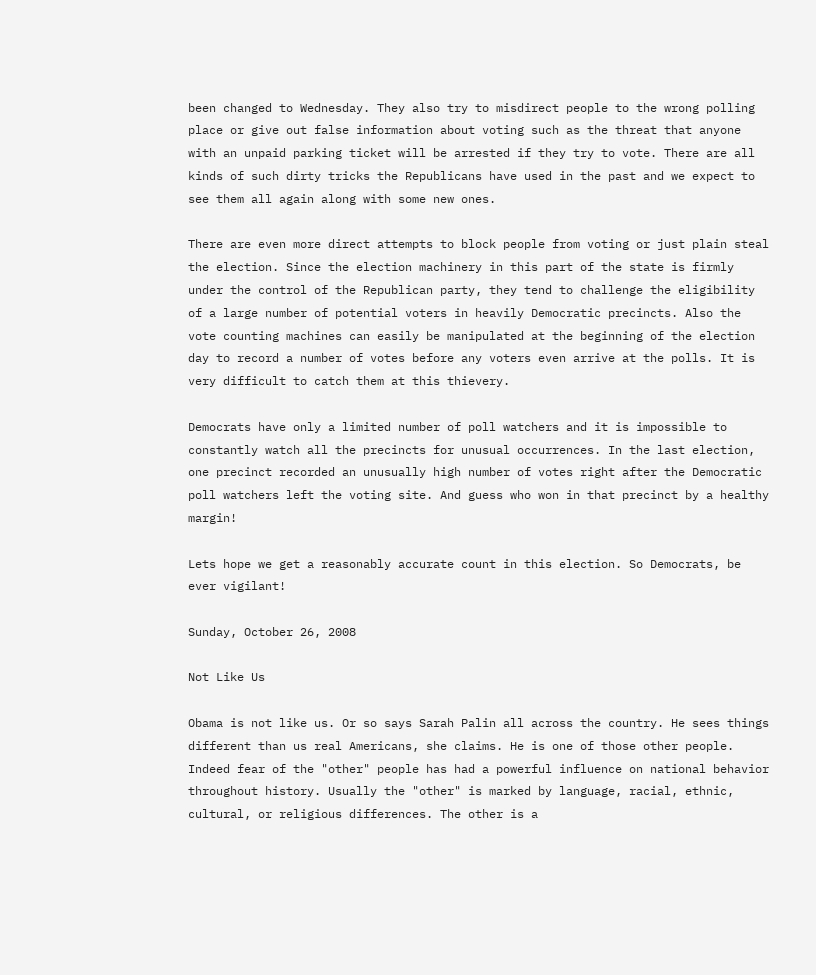been changed to Wednesday. They also try to misdirect people to the wrong polling place or give out false information about voting such as the threat that anyone with an unpaid parking ticket will be arrested if they try to vote. There are all kinds of such dirty tricks the Republicans have used in the past and we expect to see them all again along with some new ones.

There are even more direct attempts to block people from voting or just plain steal the election. Since the election machinery in this part of the state is firmly under the control of the Republican party, they tend to challenge the eligibility of a large number of potential voters in heavily Democratic precincts. Also the vote counting machines can easily be manipulated at the beginning of the election day to record a number of votes before any voters even arrive at the polls. It is very difficult to catch them at this thievery.

Democrats have only a limited number of poll watchers and it is impossible to constantly watch all the precincts for unusual occurrences. In the last election, one precinct recorded an unusually high number of votes right after the Democratic poll watchers left the voting site. And guess who won in that precinct by a healthy margin!

Lets hope we get a reasonably accurate count in this election. So Democrats, be ever vigilant!

Sunday, October 26, 2008

Not Like Us

Obama is not like us. Or so says Sarah Palin all across the country. He sees things different than us real Americans, she claims. He is one of those other people. Indeed fear of the "other" people has had a powerful influence on national behavior throughout history. Usually the "other" is marked by language, racial, ethnic, cultural, or religious differences. The other is a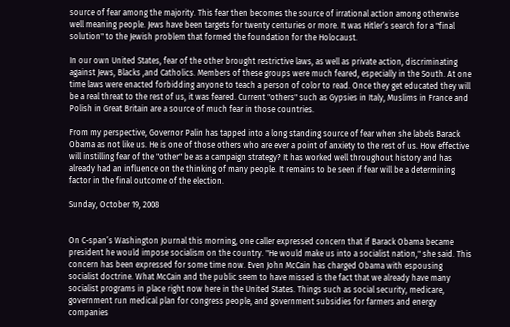source of fear among the majority. This fear then becomes the source of irrational action among otherwise well meaning people. Jews have been targets for twenty centuries or more. It was Hitler’s search for a "final solution" to the Jewish problem that formed the foundation for the Holocaust.

In our own United States, fear of the other brought restrictive laws, as well as private action, discriminating against Jews, Blacks ,and Catholics. Members of these groups were much feared, especially in the South. At one time laws were enacted forbidding anyone to teach a person of color to read. Once they get educated they will be a real threat to the rest of us, it was feared. Current "others" such as Gypsies in Italy, Muslims in France and Polish in Great Britain are a source of much fear in those countries.

From my perspective, Governor Palin has tapped into a long standing source of fear when she labels Barack Obama as not like us. He is one of those others who are ever a point of anxiety to the rest of us. How effective will instilling fear of the "other" be as a campaign strategy? It has worked well throughout history and has already had an influence on the thinking of many people. It remains to be seen if fear will be a determining factor in the final outcome of the election.

Sunday, October 19, 2008


On C-span’s Washington Journal this morning, one caller expressed concern that if Barack Obama became president he would impose socialism on the country. "He would make us into a socialist nation," she said. This concern has been expressed for some time now. Even John McCain has charged Obama with espousing socialist doctrine. What McCain and the public seem to have missed is the fact that we already have many socialist programs in place right now here in the United States. Things such as social security, medicare, government run medical plan for congress people, and government subsidies for farmers and energy companies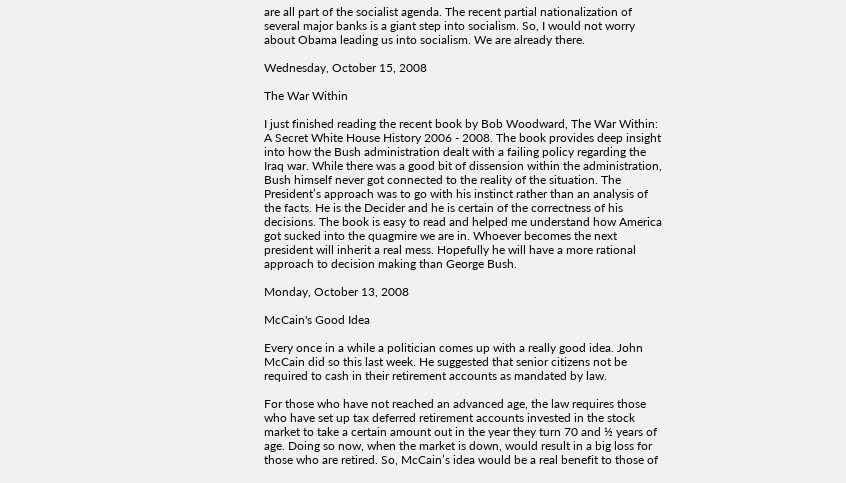are all part of the socialist agenda. The recent partial nationalization of several major banks is a giant step into socialism. So, I would not worry about Obama leading us into socialism. We are already there.

Wednesday, October 15, 2008

The War Within

I just finished reading the recent book by Bob Woodward, The War Within: A Secret White House History 2006 - 2008. The book provides deep insight into how the Bush administration dealt with a failing policy regarding the Iraq war. While there was a good bit of dissension within the administration, Bush himself never got connected to the reality of the situation. The President’s approach was to go with his instinct rather than an analysis of the facts. He is the Decider and he is certain of the correctness of his decisions. The book is easy to read and helped me understand how America got sucked into the quagmire we are in. Whoever becomes the next president will inherit a real mess. Hopefully he will have a more rational approach to decision making than George Bush.

Monday, October 13, 2008

McCain's Good Idea

Every once in a while a politician comes up with a really good idea. John McCain did so this last week. He suggested that senior citizens not be required to cash in their retirement accounts as mandated by law.

For those who have not reached an advanced age, the law requires those who have set up tax deferred retirement accounts invested in the stock market to take a certain amount out in the year they turn 70 and ½ years of age. Doing so now, when the market is down, would result in a big loss for those who are retired. So, McCain’s idea would be a real benefit to those of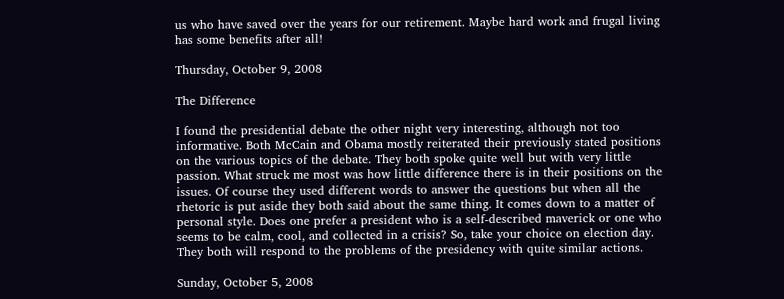us who have saved over the years for our retirement. Maybe hard work and frugal living has some benefits after all!

Thursday, October 9, 2008

The Difference

I found the presidential debate the other night very interesting, although not too informative. Both McCain and Obama mostly reiterated their previously stated positions on the various topics of the debate. They both spoke quite well but with very little passion. What struck me most was how little difference there is in their positions on the issues. Of course they used different words to answer the questions but when all the rhetoric is put aside they both said about the same thing. It comes down to a matter of personal style. Does one prefer a president who is a self-described maverick or one who seems to be calm, cool, and collected in a crisis? So, take your choice on election day. They both will respond to the problems of the presidency with quite similar actions.

Sunday, October 5, 2008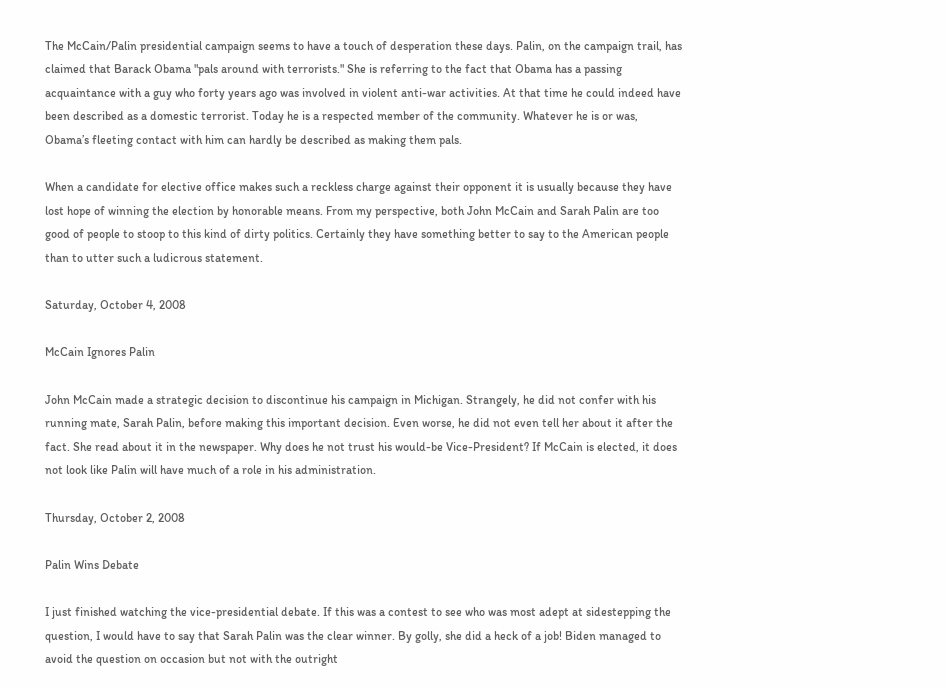The McCain/Palin presidential campaign seems to have a touch of desperation these days. Palin, on the campaign trail, has claimed that Barack Obama "pals around with terrorists." She is referring to the fact that Obama has a passing acquaintance with a guy who forty years ago was involved in violent anti-war activities. At that time he could indeed have been described as a domestic terrorist. Today he is a respected member of the community. Whatever he is or was, Obama’s fleeting contact with him can hardly be described as making them pals.

When a candidate for elective office makes such a reckless charge against their opponent it is usually because they have lost hope of winning the election by honorable means. From my perspective, both John McCain and Sarah Palin are too good of people to stoop to this kind of dirty politics. Certainly they have something better to say to the American people than to utter such a ludicrous statement.

Saturday, October 4, 2008

McCain Ignores Palin

John McCain made a strategic decision to discontinue his campaign in Michigan. Strangely, he did not confer with his running mate, Sarah Palin, before making this important decision. Even worse, he did not even tell her about it after the fact. She read about it in the newspaper. Why does he not trust his would-be Vice-President? If McCain is elected, it does not look like Palin will have much of a role in his administration.

Thursday, October 2, 2008

Palin Wins Debate

I just finished watching the vice-presidential debate. If this was a contest to see who was most adept at sidestepping the question, I would have to say that Sarah Palin was the clear winner. By golly, she did a heck of a job! Biden managed to avoid the question on occasion but not with the outright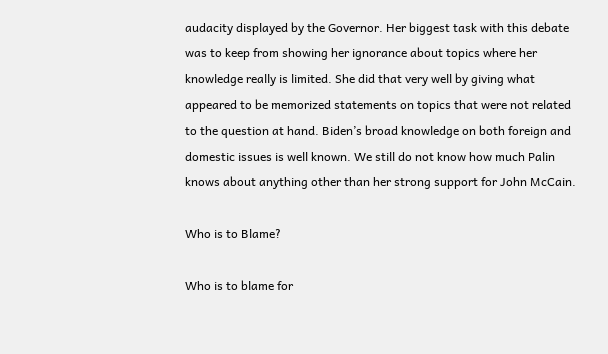audacity displayed by the Governor. Her biggest task with this debate was to keep from showing her ignorance about topics where her knowledge really is limited. She did that very well by giving what appeared to be memorized statements on topics that were not related to the question at hand. Biden’s broad knowledge on both foreign and domestic issues is well known. We still do not know how much Palin knows about anything other than her strong support for John McCain.

Who is to Blame?

Who is to blame for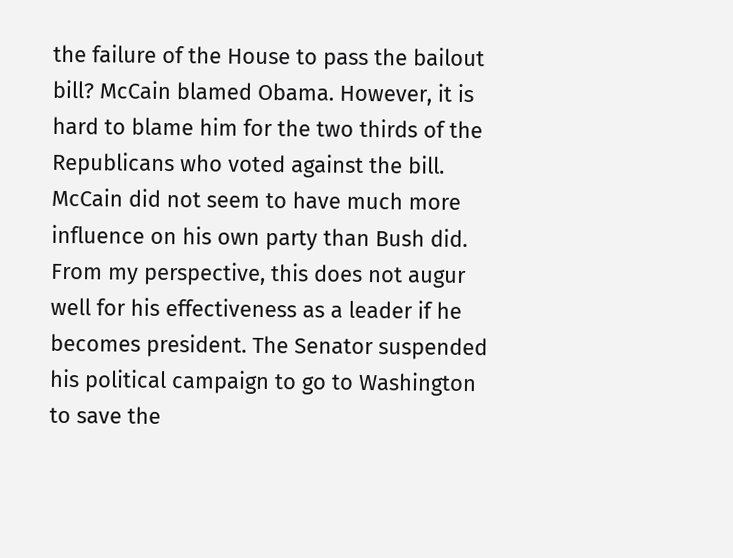the failure of the House to pass the bailout bill? McCain blamed Obama. However, it is hard to blame him for the two thirds of the Republicans who voted against the bill. McCain did not seem to have much more influence on his own party than Bush did. From my perspective, this does not augur well for his effectiveness as a leader if he becomes president. The Senator suspended his political campaign to go to Washington to save the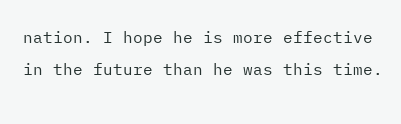nation. I hope he is more effective in the future than he was this time.